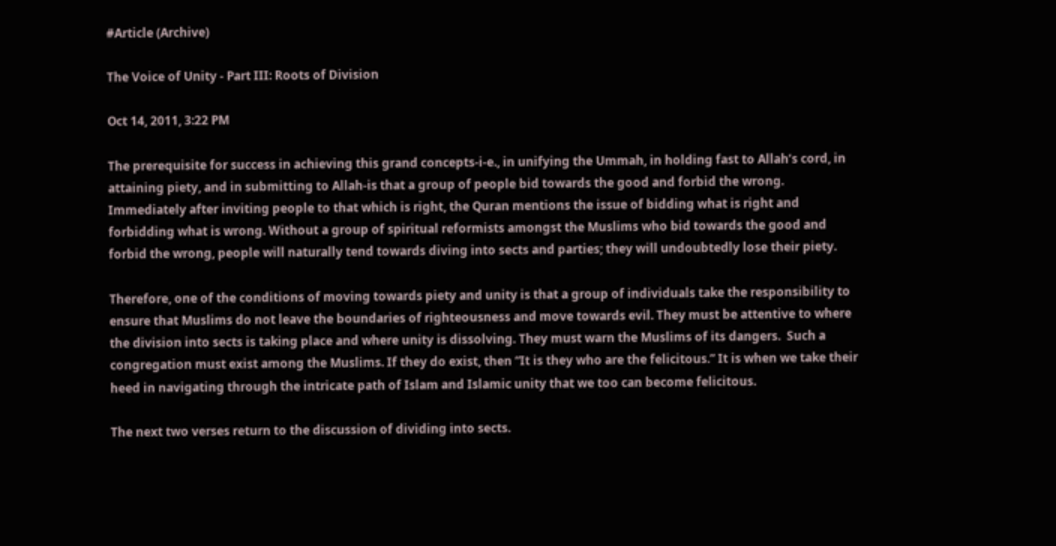#Article (Archive)

The Voice of Unity - Part III: Roots of Division

Oct 14, 2011, 3:22 PM

The prerequisite for success in achieving this grand concepts-i-e., in unifying the Ummah, in holding fast to Allah’s cord, in attaining piety, and in submitting to Allah-is that a group of people bid towards the good and forbid the wrong. Immediately after inviting people to that which is right, the Quran mentions the issue of bidding what is right and forbidding what is wrong. Without a group of spiritual reformists amongst the Muslims who bid towards the good and forbid the wrong, people will naturally tend towards diving into sects and parties; they will undoubtedly lose their piety.

Therefore, one of the conditions of moving towards piety and unity is that a group of individuals take the responsibility to ensure that Muslims do not leave the boundaries of righteousness and move towards evil. They must be attentive to where the division into sects is taking place and where unity is dissolving. They must warn the Muslims of its dangers.  Such a congregation must exist among the Muslims. If they do exist, then “It is they who are the felicitous.” It is when we take their heed in navigating through the intricate path of Islam and Islamic unity that we too can become felicitous.

The next two verses return to the discussion of dividing into sects.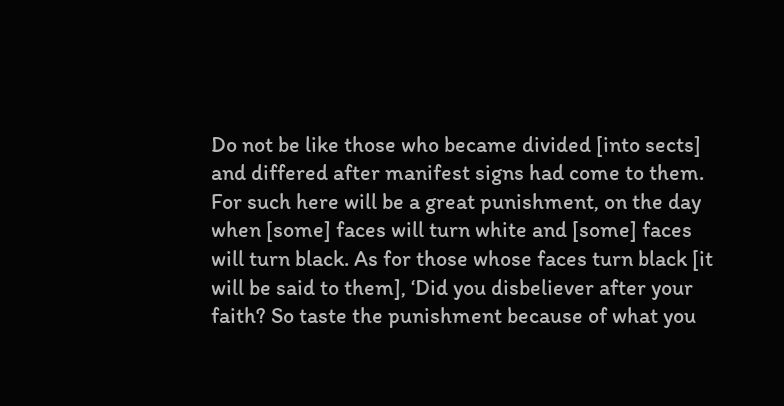Do not be like those who became divided [into sects] and differed after manifest signs had come to them. For such here will be a great punishment, on the day when [some] faces will turn white and [some] faces will turn black. As for those whose faces turn black [it will be said to them], ‘Did you disbeliever after your faith? So taste the punishment because of what you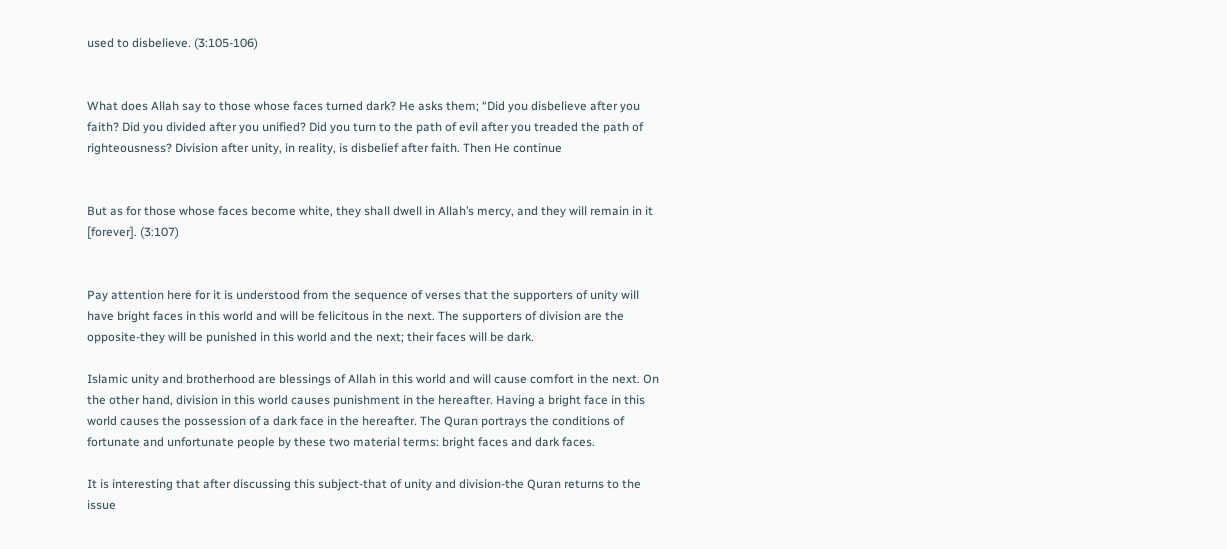used to disbelieve. (3:105-106)


What does Allah say to those whose faces turned dark? He asks them; “Did you disbelieve after you faith? Did you divided after you unified? Did you turn to the path of evil after you treaded the path of righteousness? Division after unity, in reality, is disbelief after faith. Then He continue


But as for those whose faces become white, they shall dwell in Allah’s mercy, and they will remain in it [forever]. (3:107)


Pay attention here for it is understood from the sequence of verses that the supporters of unity will have bright faces in this world and will be felicitous in the next. The supporters of division are the opposite-they will be punished in this world and the next; their faces will be dark.

Islamic unity and brotherhood are blessings of Allah in this world and will cause comfort in the next. On the other hand, division in this world causes punishment in the hereafter. Having a bright face in this world causes the possession of a dark face in the hereafter. The Quran portrays the conditions of fortunate and unfortunate people by these two material terms: bright faces and dark faces.

It is interesting that after discussing this subject-that of unity and division-the Quran returns to the issue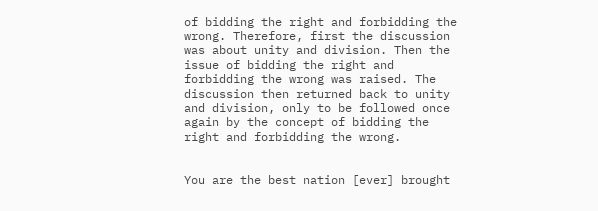of bidding the right and forbidding the wrong. Therefore, first the discussion was about unity and division. Then the issue of bidding the right and forbidding the wrong was raised. The discussion then returned back to unity and division, only to be followed once again by the concept of bidding the right and forbidding the wrong.


You are the best nation [ever] brought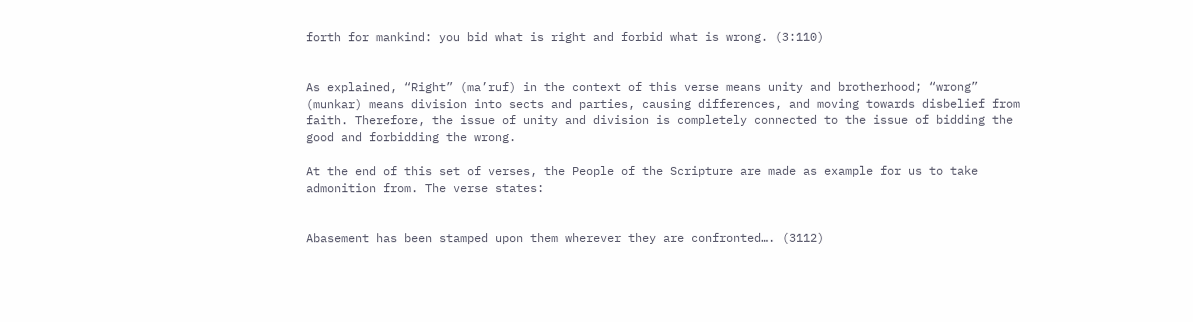forth for mankind: you bid what is right and forbid what is wrong. (3:110)


As explained, “Right” (ma’ruf) in the context of this verse means unity and brotherhood; “wrong” (munkar) means division into sects and parties, causing differences, and moving towards disbelief from faith. Therefore, the issue of unity and division is completely connected to the issue of bidding the good and forbidding the wrong.

At the end of this set of verses, the People of the Scripture are made as example for us to take admonition from. The verse states:


Abasement has been stamped upon them wherever they are confronted…. (3112)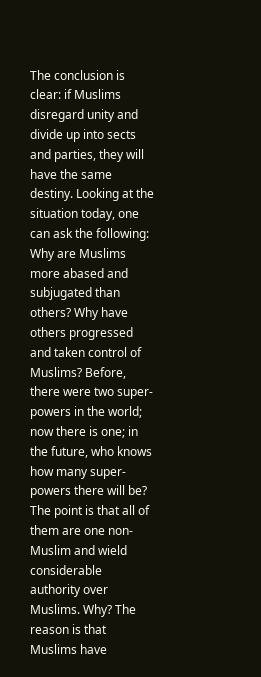The conclusion is clear: if Muslims disregard unity and divide up into sects and parties, they will have the same destiny. Looking at the situation today, one can ask the following: Why are Muslims more abased and subjugated than others? Why have others progressed and taken control of Muslims? Before, there were two super-powers in the world; now there is one; in the future, who knows how many super-powers there will be? The point is that all of them are one non-Muslim and wield considerable authority over Muslims. Why? The reason is that Muslims have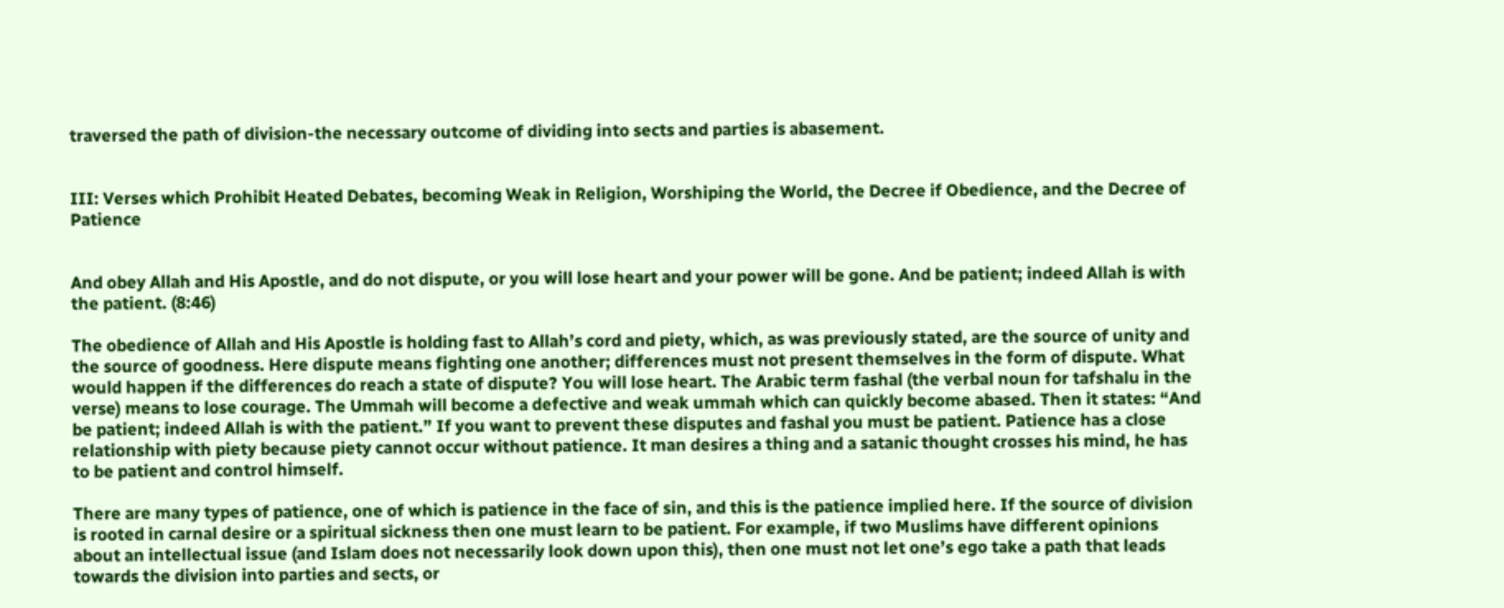traversed the path of division-the necessary outcome of dividing into sects and parties is abasement.


III: Verses which Prohibit Heated Debates, becoming Weak in Religion, Worshiping the World, the Decree if Obedience, and the Decree of Patience


And obey Allah and His Apostle, and do not dispute, or you will lose heart and your power will be gone. And be patient; indeed Allah is with the patient. (8:46)

The obedience of Allah and His Apostle is holding fast to Allah’s cord and piety, which, as was previously stated, are the source of unity and the source of goodness. Here dispute means fighting one another; differences must not present themselves in the form of dispute. What would happen if the differences do reach a state of dispute? You will lose heart. The Arabic term fashal (the verbal noun for tafshalu in the verse) means to lose courage. The Ummah will become a defective and weak ummah which can quickly become abased. Then it states: “And be patient; indeed Allah is with the patient.” If you want to prevent these disputes and fashal you must be patient. Patience has a close relationship with piety because piety cannot occur without patience. It man desires a thing and a satanic thought crosses his mind, he has to be patient and control himself.

There are many types of patience, one of which is patience in the face of sin, and this is the patience implied here. If the source of division is rooted in carnal desire or a spiritual sickness then one must learn to be patient. For example, if two Muslims have different opinions about an intellectual issue (and Islam does not necessarily look down upon this), then one must not let one’s ego take a path that leads towards the division into parties and sects, or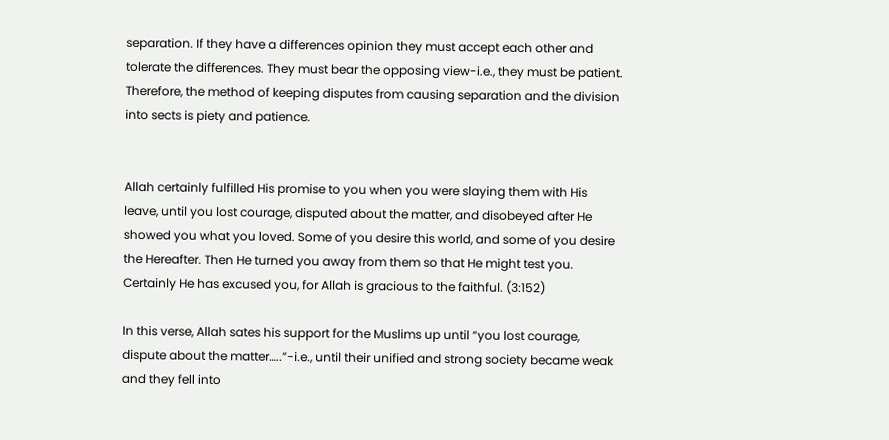separation. If they have a differences opinion they must accept each other and tolerate the differences. They must bear the opposing view-i.e., they must be patient. Therefore, the method of keeping disputes from causing separation and the division into sects is piety and patience.


Allah certainly fulfilled His promise to you when you were slaying them with His leave, until you lost courage, disputed about the matter, and disobeyed after He showed you what you loved. Some of you desire this world, and some of you desire the Hereafter. Then He turned you away from them so that He might test you. Certainly He has excused you, for Allah is gracious to the faithful. (3:152)

In this verse, Allah sates his support for the Muslims up until “you lost courage, dispute about the matter…..”-i.e., until their unified and strong society became weak and they fell into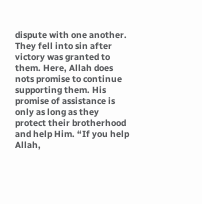dispute with one another. They fell into sin after victory was granted to them. Here, Allah does nots promise to continue supporting them. His promise of assistance is only as long as they protect their brotherhood and help Him. “If you help Allah,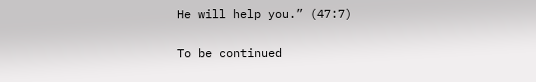He will help you.” (47:7)


To be continued